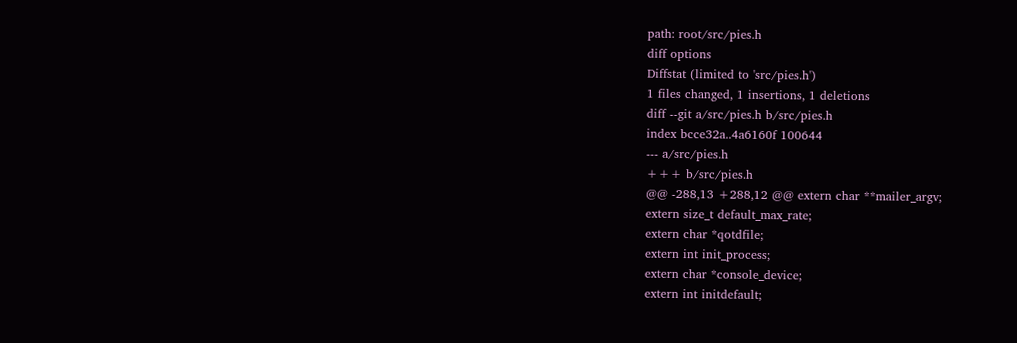path: root/src/pies.h
diff options
Diffstat (limited to 'src/pies.h')
1 files changed, 1 insertions, 1 deletions
diff --git a/src/pies.h b/src/pies.h
index bcce32a..4a6160f 100644
--- a/src/pies.h
+++ b/src/pies.h
@@ -288,13 +288,12 @@ extern char **mailer_argv;
extern size_t default_max_rate;
extern char *qotdfile;
extern int init_process;
extern char *console_device;
extern int initdefault;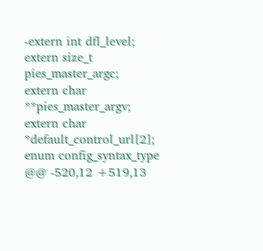-extern int dfl_level;
extern size_t pies_master_argc;
extern char **pies_master_argv;
extern char *default_control_url[2];
enum config_syntax_type
@@ -520,12 +519,13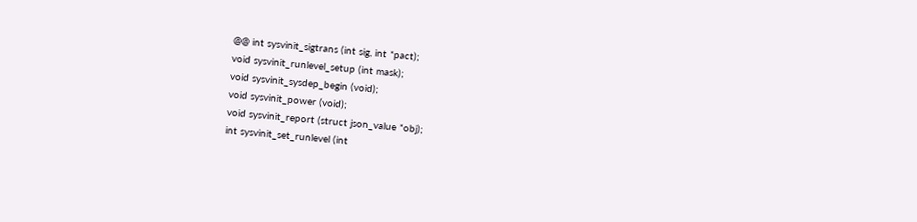@@ int sysvinit_sigtrans (int sig, int *pact);
void sysvinit_runlevel_setup (int mask);
void sysvinit_sysdep_begin (void);
void sysvinit_power (void);
void sysvinit_report (struct json_value *obj);
int sysvinit_set_runlevel (int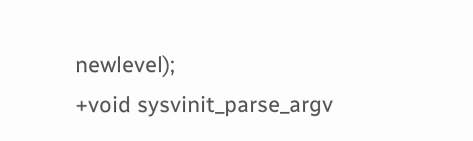newlevel);
+void sysvinit_parse_argv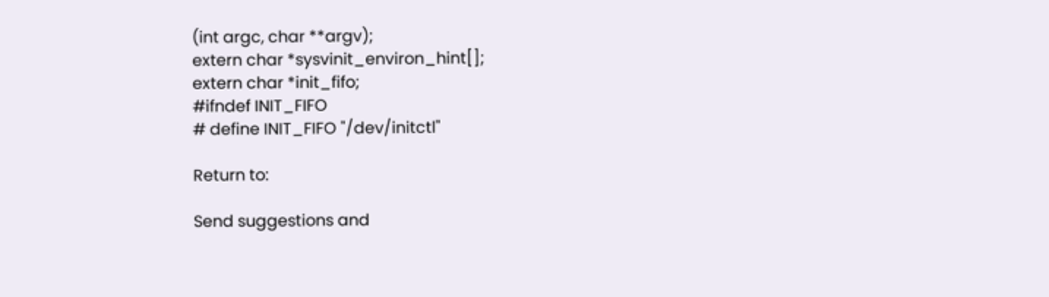(int argc, char **argv);
extern char *sysvinit_environ_hint[];
extern char *init_fifo;
#ifndef INIT_FIFO
# define INIT_FIFO "/dev/initctl"

Return to:

Send suggestions and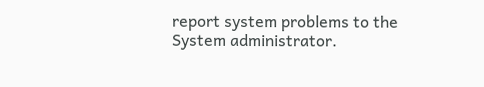report system problems to the System administrator.